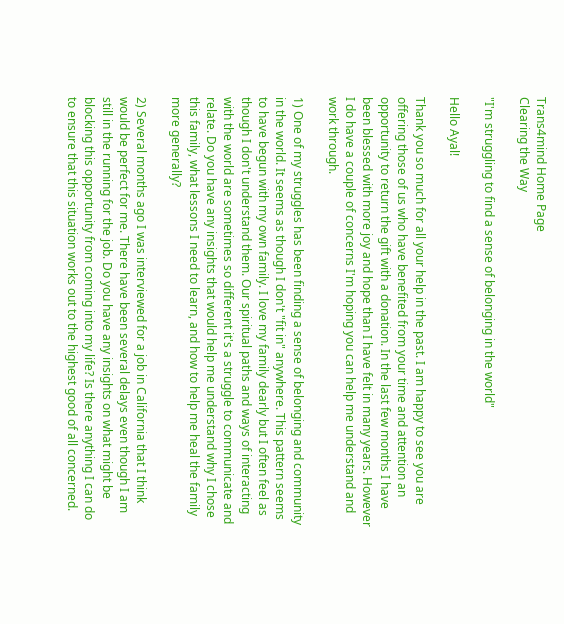Trans4mind Home Page
Clearing the Way

"I'm struggling to find a sense of belonging in the world"

Hello Ayal!

Thank you so much for all your help in the past. I am happy to see you are offering those of us who have benefited from your time and attention an opportunity to return the gift with a donation. In the last few months I have been blessed with more joy and hope than I have felt in many years. However I do have a couple of concerns I'm hoping you can help me understand and work through.

1) One of my struggles has been finding a sense of belonging and community in the world. It seems as though I don't "fit in" anywhere. This pattern seems to have begun with my own family. I love my family dearly but I often feel as though I don't understand them. Our spiritual paths and ways of interacting with the world are sometimes so different it's a struggle to communicate and relate. Do you have any insights that would help me understand why I chose this family, what lessons I need to learn, and how to help me heal the family more generally?

2) Several months ago I was interviewed for a job in California that I think would be perfect for me. There have been several delays even though I am still in the running for the job. Do you have any insights on what might be blocking this opportunity from coming into my life? Is there anything I can do to ensure that this situation works out to the highest good of all concerned.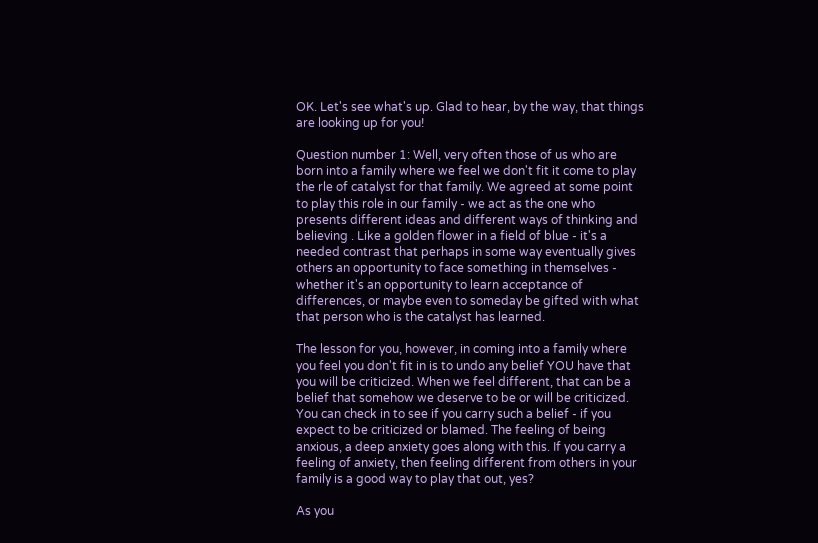OK. Let's see what's up. Glad to hear, by the way, that things are looking up for you!

Question number 1: Well, very often those of us who are born into a family where we feel we don't fit it come to play the rle of catalyst for that family. We agreed at some point to play this role in our family - we act as the one who presents different ideas and different ways of thinking and believing . Like a golden flower in a field of blue - it's a needed contrast that perhaps in some way eventually gives others an opportunity to face something in themselves - whether it's an opportunity to learn acceptance of differences, or maybe even to someday be gifted with what that person who is the catalyst has learned.

The lesson for you, however, in coming into a family where you feel you don't fit in is to undo any belief YOU have that you will be criticized. When we feel different, that can be a belief that somehow we deserve to be or will be criticized. You can check in to see if you carry such a belief - if you expect to be criticized or blamed. The feeling of being anxious, a deep anxiety goes along with this. If you carry a feeling of anxiety, then feeling different from others in your family is a good way to play that out, yes?

As you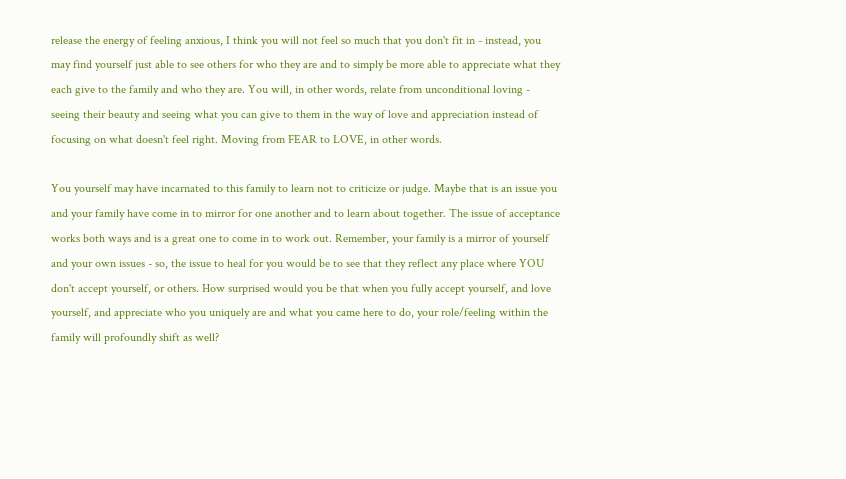release the energy of feeling anxious, I think you will not feel so much that you don't fit in - instead, you may find yourself just able to see others for who they are and to simply be more able to appreciate what they each give to the family and who they are. You will, in other words, relate from unconditional loving - seeing their beauty and seeing what you can give to them in the way of love and appreciation instead of focusing on what doesn't feel right. Moving from FEAR to LOVE, in other words.

You yourself may have incarnated to this family to learn not to criticize or judge. Maybe that is an issue you and your family have come in to mirror for one another and to learn about together. The issue of acceptance works both ways and is a great one to come in to work out. Remember, your family is a mirror of yourself and your own issues - so, the issue to heal for you would be to see that they reflect any place where YOU don't accept yourself, or others. How surprised would you be that when you fully accept yourself, and love yourself, and appreciate who you uniquely are and what you came here to do, your role/feeling within the family will profoundly shift as well?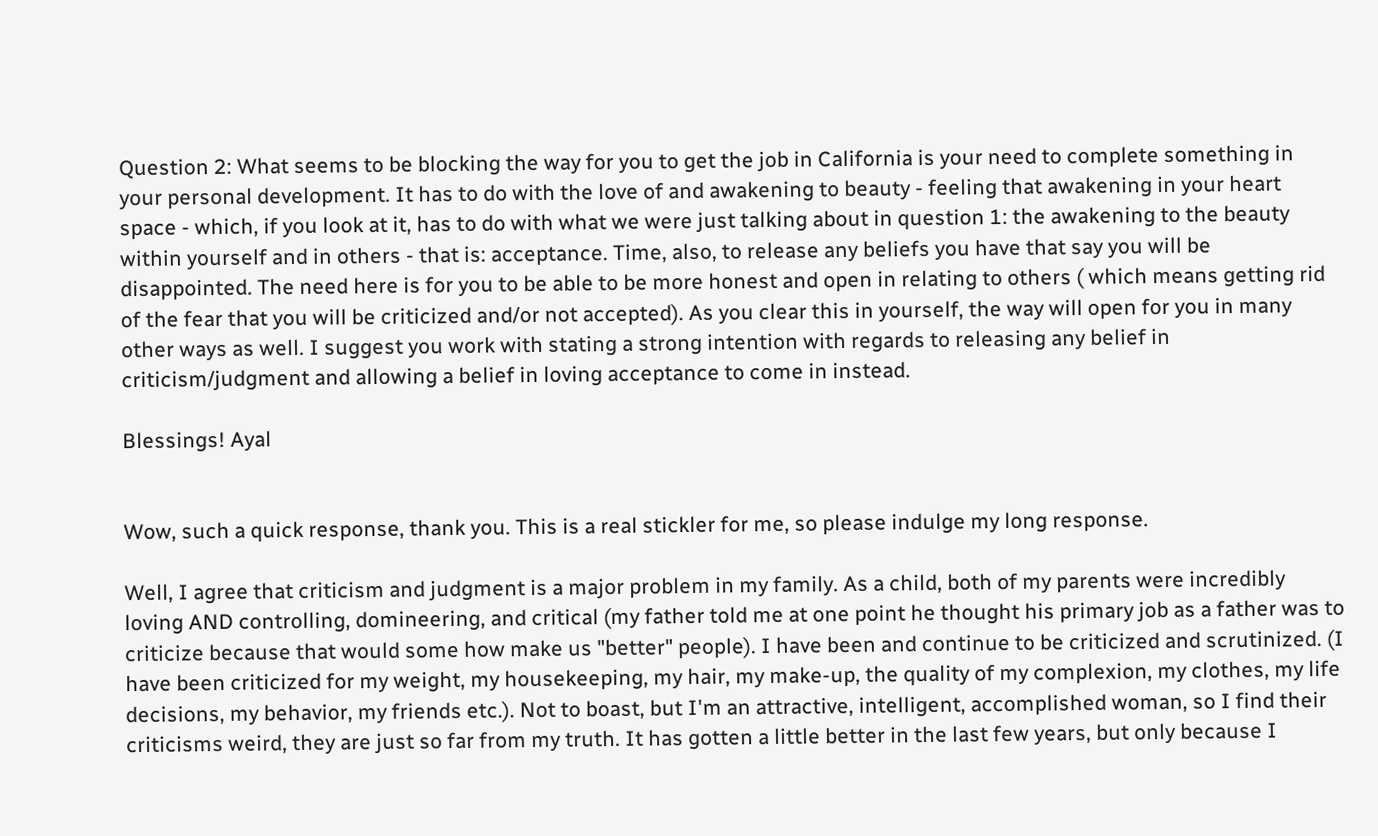Question 2: What seems to be blocking the way for you to get the job in California is your need to complete something in your personal development. It has to do with the love of and awakening to beauty - feeling that awakening in your heart space - which, if you look at it, has to do with what we were just talking about in question 1: the awakening to the beauty within yourself and in others - that is: acceptance. Time, also, to release any beliefs you have that say you will be disappointed. The need here is for you to be able to be more honest and open in relating to others ( which means getting rid of the fear that you will be criticized and/or not accepted). As you clear this in yourself, the way will open for you in many other ways as well. I suggest you work with stating a strong intention with regards to releasing any belief in criticism/judgment and allowing a belief in loving acceptance to come in instead.

Blessings! Ayal


Wow, such a quick response, thank you. This is a real stickler for me, so please indulge my long response.

Well, I agree that criticism and judgment is a major problem in my family. As a child, both of my parents were incredibly loving AND controlling, domineering, and critical (my father told me at one point he thought his primary job as a father was to criticize because that would some how make us "better" people). I have been and continue to be criticized and scrutinized. (I have been criticized for my weight, my housekeeping, my hair, my make-up, the quality of my complexion, my clothes, my life decisions, my behavior, my friends etc.). Not to boast, but I'm an attractive, intelligent, accomplished woman, so I find their criticisms weird, they are just so far from my truth. It has gotten a little better in the last few years, but only because I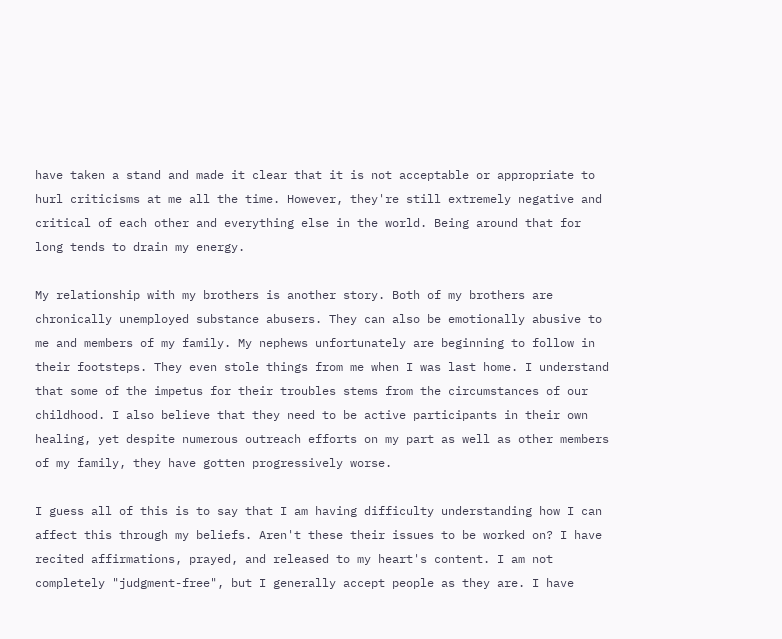have taken a stand and made it clear that it is not acceptable or appropriate to hurl criticisms at me all the time. However, they're still extremely negative and critical of each other and everything else in the world. Being around that for long tends to drain my energy.

My relationship with my brothers is another story. Both of my brothers are chronically unemployed substance abusers. They can also be emotionally abusive to me and members of my family. My nephews unfortunately are beginning to follow in their footsteps. They even stole things from me when I was last home. I understand that some of the impetus for their troubles stems from the circumstances of our childhood. I also believe that they need to be active participants in their own healing, yet despite numerous outreach efforts on my part as well as other members of my family, they have gotten progressively worse.

I guess all of this is to say that I am having difficulty understanding how I can affect this through my beliefs. Aren't these their issues to be worked on? I have recited affirmations, prayed, and released to my heart's content. I am not completely "judgment-free", but I generally accept people as they are. I have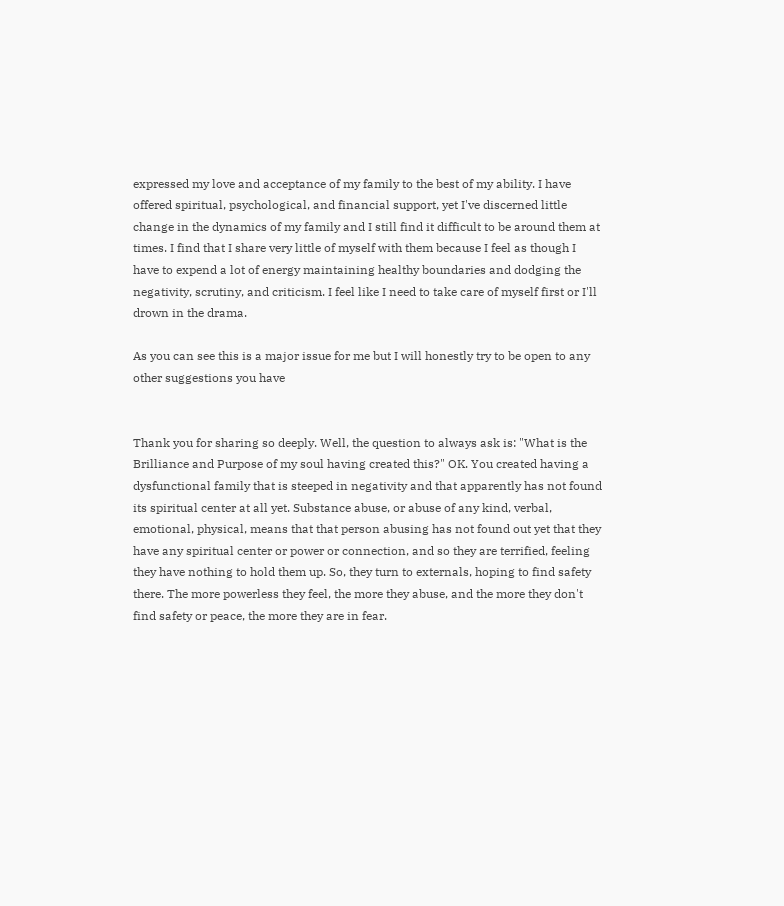expressed my love and acceptance of my family to the best of my ability. I have offered spiritual, psychological, and financial support, yet I've discerned little change in the dynamics of my family and I still find it difficult to be around them at times. I find that I share very little of myself with them because I feel as though I have to expend a lot of energy maintaining healthy boundaries and dodging the negativity, scrutiny, and criticism. I feel like I need to take care of myself first or I'll drown in the drama.

As you can see this is a major issue for me but I will honestly try to be open to any other suggestions you have


Thank you for sharing so deeply. Well, the question to always ask is: "What is the Brilliance and Purpose of my soul having created this?" OK. You created having a dysfunctional family that is steeped in negativity and that apparently has not found its spiritual center at all yet. Substance abuse, or abuse of any kind, verbal, emotional, physical, means that that person abusing has not found out yet that they have any spiritual center or power or connection, and so they are terrified, feeling they have nothing to hold them up. So, they turn to externals, hoping to find safety there. The more powerless they feel, the more they abuse, and the more they don't find safety or peace, the more they are in fear.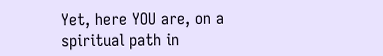Yet, here YOU are, on a spiritual path in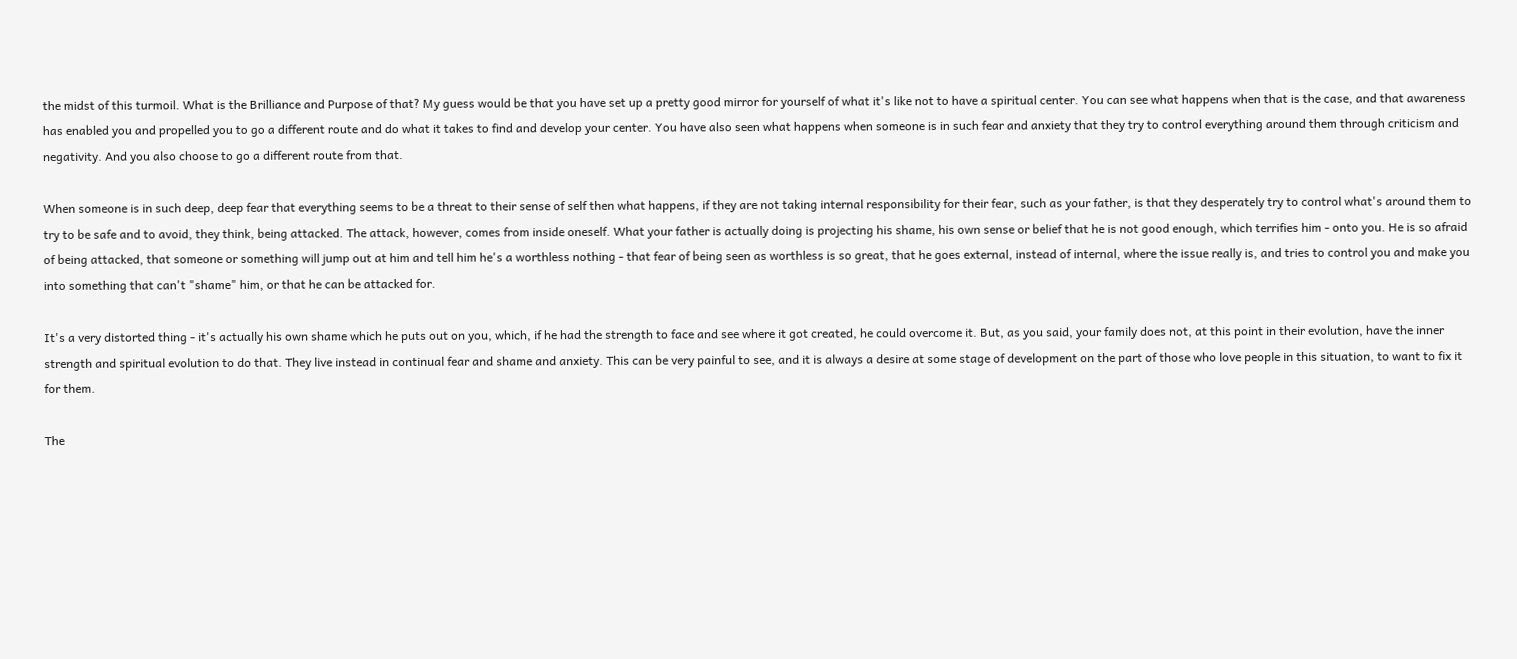the midst of this turmoil. What is the Brilliance and Purpose of that? My guess would be that you have set up a pretty good mirror for yourself of what it's like not to have a spiritual center. You can see what happens when that is the case, and that awareness has enabled you and propelled you to go a different route and do what it takes to find and develop your center. You have also seen what happens when someone is in such fear and anxiety that they try to control everything around them through criticism and negativity. And you also choose to go a different route from that.

When someone is in such deep, deep fear that everything seems to be a threat to their sense of self then what happens, if they are not taking internal responsibility for their fear, such as your father, is that they desperately try to control what's around them to try to be safe and to avoid, they think, being attacked. The attack, however, comes from inside oneself. What your father is actually doing is projecting his shame, his own sense or belief that he is not good enough, which terrifies him - onto you. He is so afraid of being attacked, that someone or something will jump out at him and tell him he's a worthless nothing - that fear of being seen as worthless is so great, that he goes external, instead of internal, where the issue really is, and tries to control you and make you into something that can't "shame" him, or that he can be attacked for.

It's a very distorted thing - it's actually his own shame which he puts out on you, which, if he had the strength to face and see where it got created, he could overcome it. But, as you said, your family does not, at this point in their evolution, have the inner strength and spiritual evolution to do that. They live instead in continual fear and shame and anxiety. This can be very painful to see, and it is always a desire at some stage of development on the part of those who love people in this situation, to want to fix it for them.

The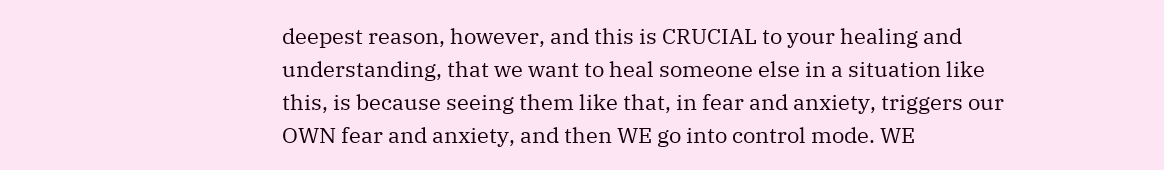deepest reason, however, and this is CRUCIAL to your healing and understanding, that we want to heal someone else in a situation like this, is because seeing them like that, in fear and anxiety, triggers our OWN fear and anxiety, and then WE go into control mode. WE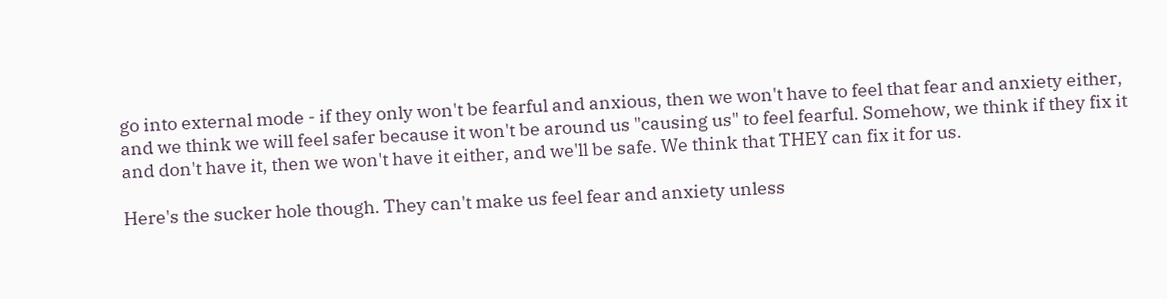go into external mode - if they only won't be fearful and anxious, then we won't have to feel that fear and anxiety either, and we think we will feel safer because it won't be around us "causing us" to feel fearful. Somehow, we think if they fix it and don't have it, then we won't have it either, and we'll be safe. We think that THEY can fix it for us.

Here's the sucker hole though. They can't make us feel fear and anxiety unless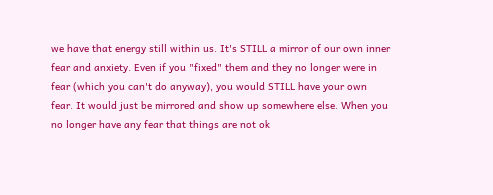we have that energy still within us. It's STILL a mirror of our own inner fear and anxiety. Even if you "fixed" them and they no longer were in fear (which you can't do anyway), you would STILL have your own fear. It would just be mirrored and show up somewhere else. When you no longer have any fear that things are not ok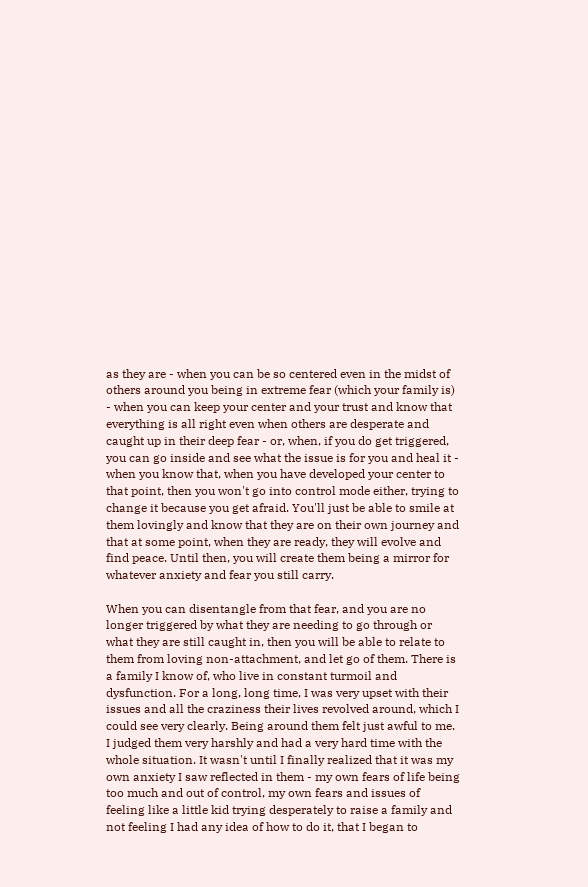as they are - when you can be so centered even in the midst of others around you being in extreme fear (which your family is) - when you can keep your center and your trust and know that everything is all right even when others are desperate and caught up in their deep fear - or, when, if you do get triggered, you can go inside and see what the issue is for you and heal it - when you know that, when you have developed your center to that point, then you won't go into control mode either, trying to change it because you get afraid. You'll just be able to smile at them lovingly and know that they are on their own journey and that at some point, when they are ready, they will evolve and find peace. Until then, you will create them being a mirror for whatever anxiety and fear you still carry.

When you can disentangle from that fear, and you are no longer triggered by what they are needing to go through or what they are still caught in, then you will be able to relate to them from loving non-attachment, and let go of them. There is a family I know of, who live in constant turmoil and dysfunction. For a long, long time, I was very upset with their issues and all the craziness their lives revolved around, which I could see very clearly. Being around them felt just awful to me. I judged them very harshly and had a very hard time with the whole situation. It wasn't until I finally realized that it was my own anxiety I saw reflected in them - my own fears of life being too much and out of control, my own fears and issues of feeling like a little kid trying desperately to raise a family and not feeling I had any idea of how to do it, that I began to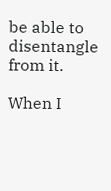be able to disentangle from it.

When I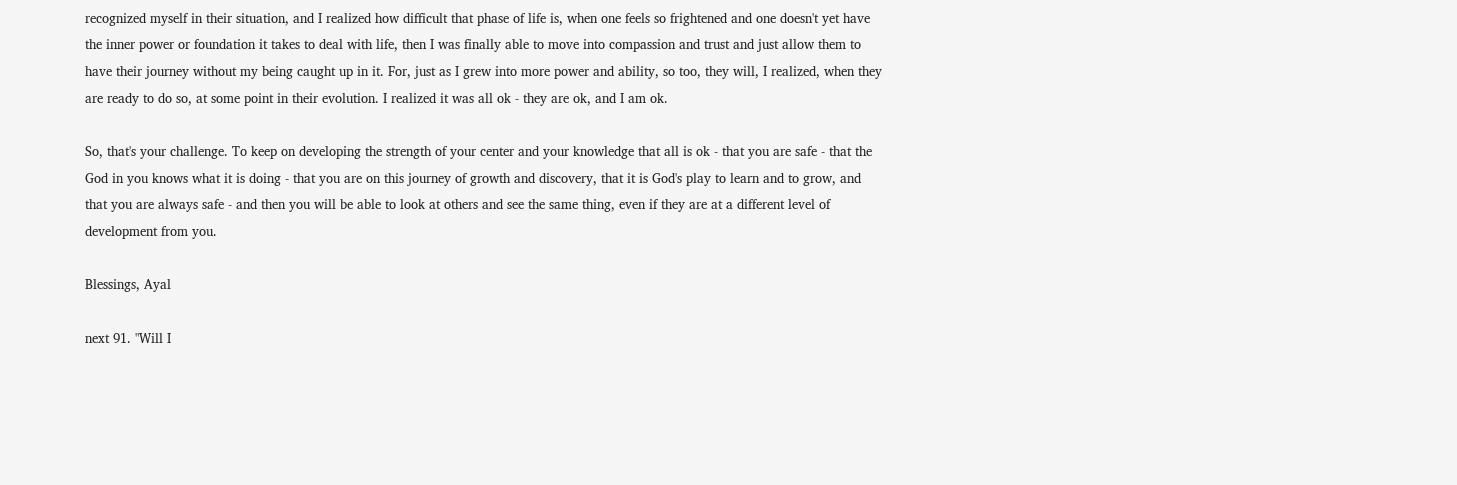recognized myself in their situation, and I realized how difficult that phase of life is, when one feels so frightened and one doesn't yet have the inner power or foundation it takes to deal with life, then I was finally able to move into compassion and trust and just allow them to have their journey without my being caught up in it. For, just as I grew into more power and ability, so too, they will, I realized, when they are ready to do so, at some point in their evolution. I realized it was all ok - they are ok, and I am ok.

So, that's your challenge. To keep on developing the strength of your center and your knowledge that all is ok - that you are safe - that the God in you knows what it is doing - that you are on this journey of growth and discovery, that it is God's play to learn and to grow, and that you are always safe - and then you will be able to look at others and see the same thing, even if they are at a different level of development from you.

Blessings, Ayal

next 91. "Will I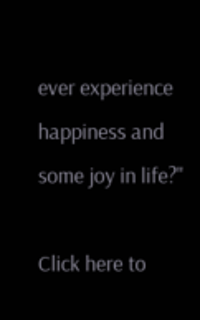ever experience happiness and some joy in life?"

Click here to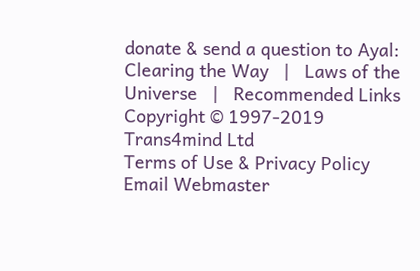donate & send a question to Ayal:
Clearing the Way   |   Laws of the Universe   |   Recommended Links
Copyright © 1997-2019 Trans4mind Ltd
Terms of Use & Privacy Policy       Email Webmaster